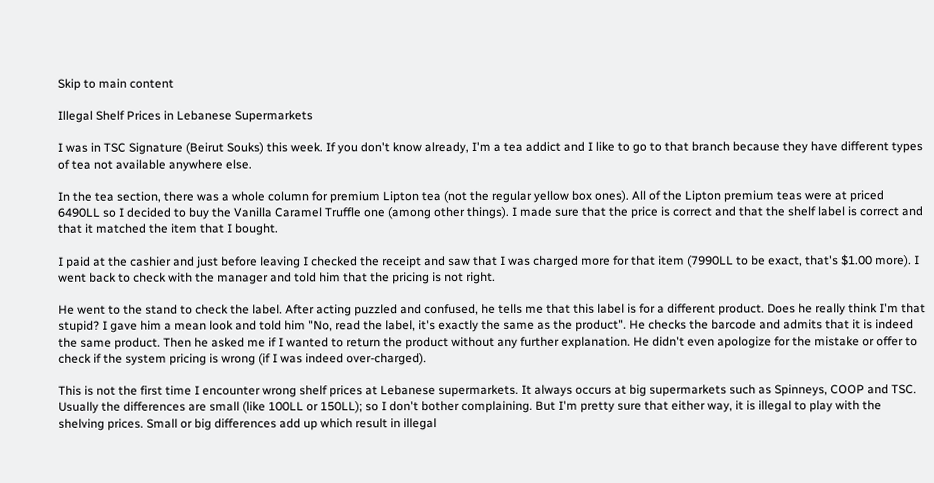Skip to main content

Illegal Shelf Prices in Lebanese Supermarkets

I was in TSC Signature (Beirut Souks) this week. If you don't know already, I'm a tea addict and I like to go to that branch because they have different types of tea not available anywhere else.

In the tea section, there was a whole column for premium Lipton tea (not the regular yellow box ones). All of the Lipton premium teas were at priced 6490LL so I decided to buy the Vanilla Caramel Truffle one (among other things). I made sure that the price is correct and that the shelf label is correct and that it matched the item that I bought.

I paid at the cashier and just before leaving I checked the receipt and saw that I was charged more for that item (7990LL to be exact, that's $1.00 more). I went back to check with the manager and told him that the pricing is not right.

He went to the stand to check the label. After acting puzzled and confused, he tells me that this label is for a different product. Does he really think I'm that stupid? I gave him a mean look and told him "No, read the label, it's exactly the same as the product". He checks the barcode and admits that it is indeed the same product. Then he asked me if I wanted to return the product without any further explanation. He didn't even apologize for the mistake or offer to check if the system pricing is wrong (if I was indeed over-charged).

This is not the first time I encounter wrong shelf prices at Lebanese supermarkets. It always occurs at big supermarkets such as Spinneys, COOP and TSC. Usually the differences are small (like 100LL or 150LL); so I don't bother complaining. But I'm pretty sure that either way, it is illegal to play with the shelving prices. Small or big differences add up which result in illegal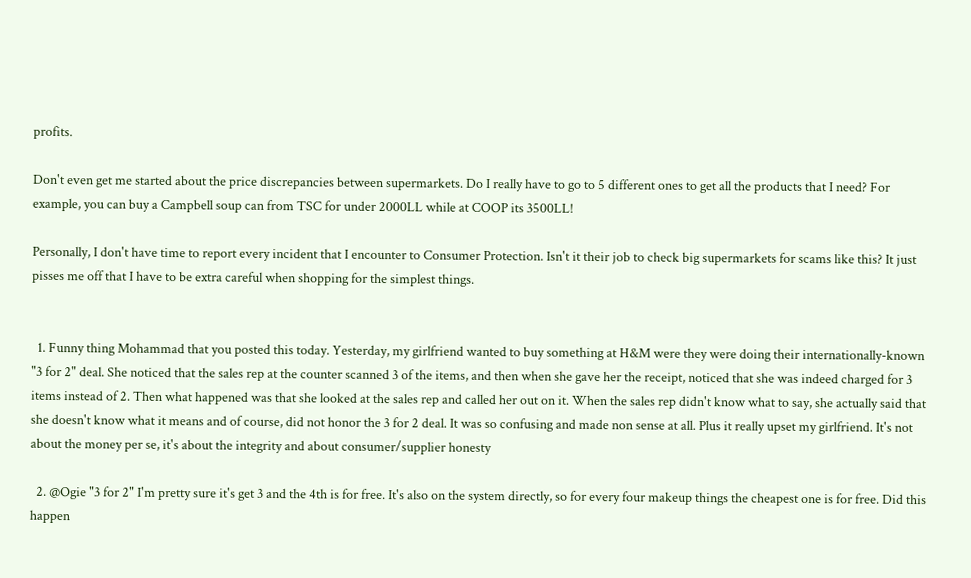profits.

Don't even get me started about the price discrepancies between supermarkets. Do I really have to go to 5 different ones to get all the products that I need? For example, you can buy a Campbell soup can from TSC for under 2000LL while at COOP its 3500LL!

Personally, I don't have time to report every incident that I encounter to Consumer Protection. Isn't it their job to check big supermarkets for scams like this? It just pisses me off that I have to be extra careful when shopping for the simplest things.


  1. Funny thing Mohammad that you posted this today. Yesterday, my girlfriend wanted to buy something at H&M were they were doing their internationally-known "3 for 2" deal. She noticed that the sales rep at the counter scanned 3 of the items, and then when she gave her the receipt, noticed that she was indeed charged for 3 items instead of 2. Then what happened was that she looked at the sales rep and called her out on it. When the sales rep didn't know what to say, she actually said that she doesn't know what it means and of course, did not honor the 3 for 2 deal. It was so confusing and made non sense at all. Plus it really upset my girlfriend. It's not about the money per se, it's about the integrity and about consumer/supplier honesty

  2. @Ogie "3 for 2" I'm pretty sure it's get 3 and the 4th is for free. It's also on the system directly, so for every four makeup things the cheapest one is for free. Did this happen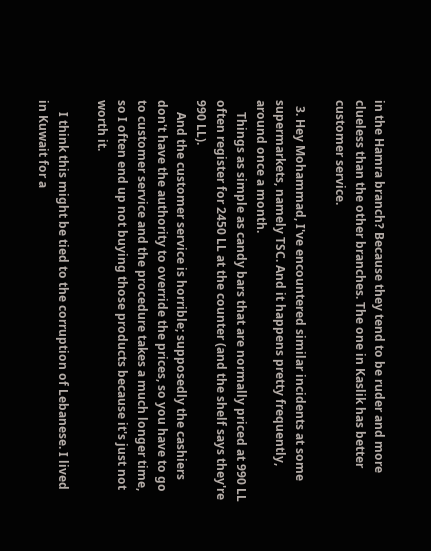in the Hamra branch? Because they tend to be ruder and more clueless than the other branches. The one in Kaslik has better customer service.

  3. Hey Mohammad, I've encountered similar incidents at some supermarkets, namely TSC. And it happens pretty frequently, around once a month.
    Things as simple as candy bars that are normally priced at 990 LL often register for 2450 LL at the counter (and the shelf says they're 990 LL).
    And the customer service is horrible; supposedly the cashiers don't have the authority to override the prices, so you have to go to customer service and the procedure takes a much longer time, so I often end up not buying those products because it's just not worth it.

    I think this might be tied to the corruption of Lebanese. I lived in Kuwait for a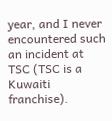year, and I never encountered such an incident at TSC (TSC is a Kuwaiti franchise).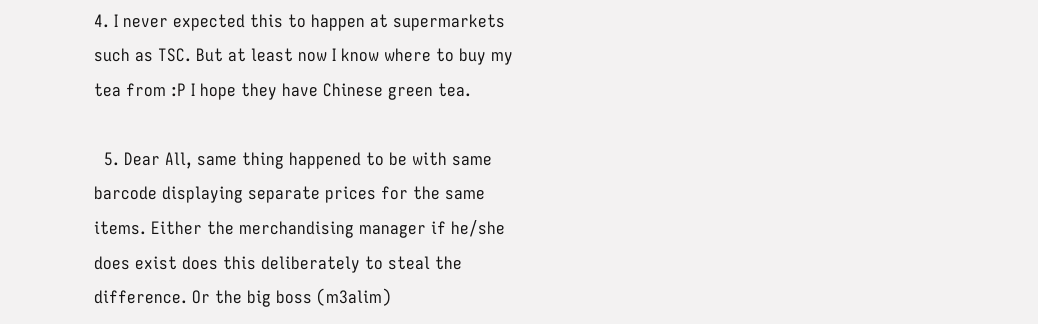4. I never expected this to happen at supermarkets such as TSC. But at least now I know where to buy my tea from :P I hope they have Chinese green tea.

  5. Dear All, same thing happened to be with same barcode displaying separate prices for the same items. Either the merchandising manager if he/she does exist does this deliberately to steal the difference. Or the big boss (m3alim)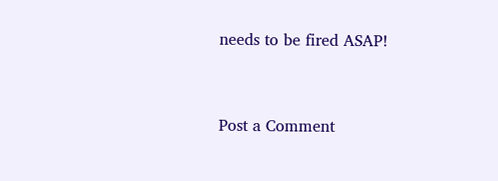needs to be fired ASAP!


Post a Comment